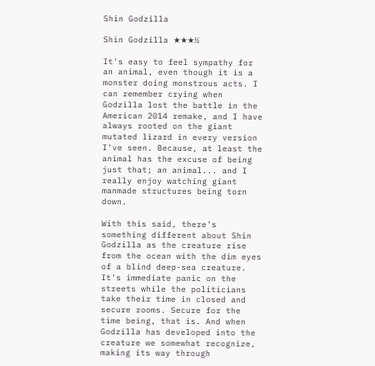Shin Godzilla

Shin Godzilla ★★★½

It's easy to feel sympathy for an animal, even though it is a monster doing monstrous acts. I can remember crying when Godzilla lost the battle in the American 2014 remake, and I have always rooted on the giant mutated lizard in every version I've seen. Because, at least the animal has the excuse of being just that; an animal... and I really enjoy watching giant manmade structures being torn down.

With this said, there's something different about Shin Godzilla as the creature rise from the ocean with the dim eyes of a blind deep-sea creature. It's immediate panic on the streets while the politicians take their time in closed and secure rooms. Secure for the time being, that is. And when Godzilla has developed into the creature we somewhat recognize, making its way through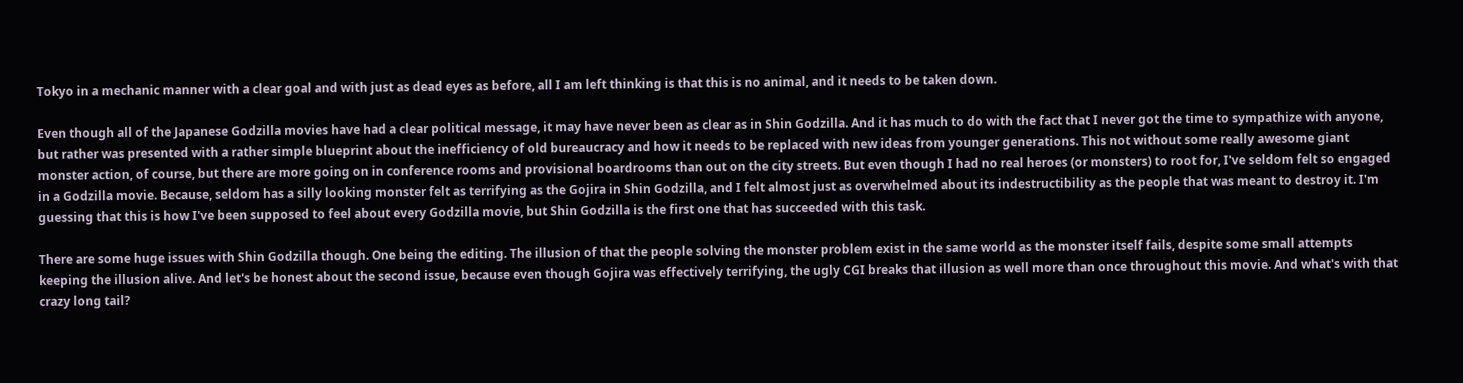Tokyo in a mechanic manner with a clear goal and with just as dead eyes as before, all I am left thinking is that this is no animal, and it needs to be taken down.

Even though all of the Japanese Godzilla movies have had a clear political message, it may have never been as clear as in Shin Godzilla. And it has much to do with the fact that I never got the time to sympathize with anyone, but rather was presented with a rather simple blueprint about the inefficiency of old bureaucracy and how it needs to be replaced with new ideas from younger generations. This not without some really awesome giant monster action, of course, but there are more going on in conference rooms and provisional boardrooms than out on the city streets. But even though I had no real heroes (or monsters) to root for, I've seldom felt so engaged in a Godzilla movie. Because, seldom has a silly looking monster felt as terrifying as the Gojira in Shin Godzilla, and I felt almost just as overwhelmed about its indestructibility as the people that was meant to destroy it. I'm guessing that this is how I've been supposed to feel about every Godzilla movie, but Shin Godzilla is the first one that has succeeded with this task.

There are some huge issues with Shin Godzilla though. One being the editing. The illusion of that the people solving the monster problem exist in the same world as the monster itself fails, despite some small attempts keeping the illusion alive. And let's be honest about the second issue, because even though Gojira was effectively terrifying, the ugly CGI breaks that illusion as well more than once throughout this movie. And what's with that crazy long tail?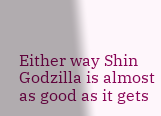Either way Shin Godzilla is almost as good as it gets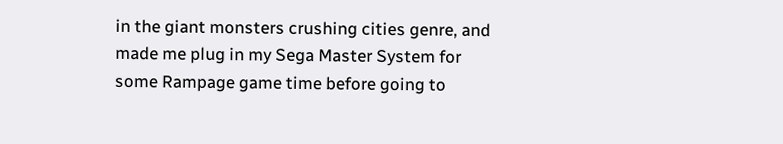in the giant monsters crushing cities genre, and made me plug in my Sega Master System for some Rampage game time before going to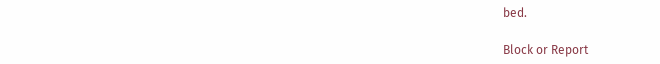bed.

Block or Report